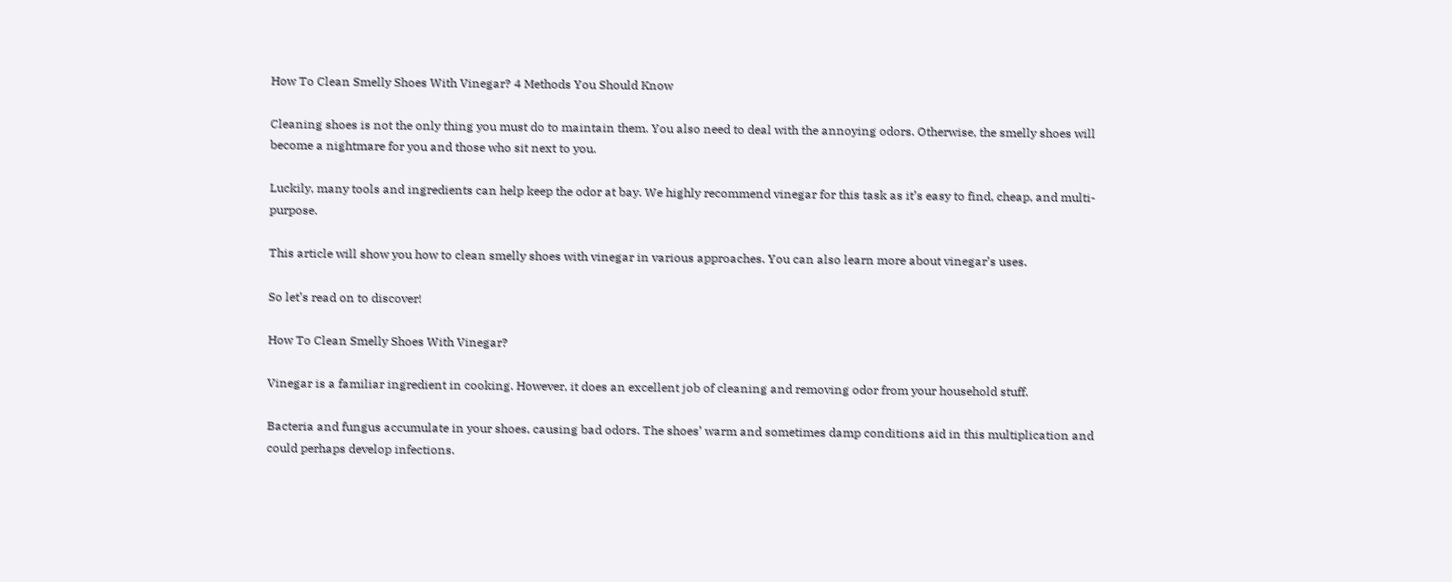How To Clean Smelly Shoes With Vinegar? 4 Methods You Should Know

Cleaning shoes is not the only thing you must do to maintain them. You also need to deal with the annoying odors. Otherwise, the smelly shoes will become a nightmare for you and those who sit next to you.

Luckily, many tools and ingredients can help keep the odor at bay. We highly recommend vinegar for this task as it’s easy to find, cheap, and multi-purpose.

This article will show you how to clean smelly shoes with vinegar in various approaches. You can also learn more about vinegar’s uses.

So let’s read on to discover!

How To Clean Smelly Shoes With Vinegar?

Vinegar is a familiar ingredient in cooking. However, it does an excellent job of cleaning and removing odor from your household stuff.

Bacteria and fungus accumulate in your shoes, causing bad odors. The shoes’ warm and sometimes damp conditions aid in this multiplication and could perhaps develop infections.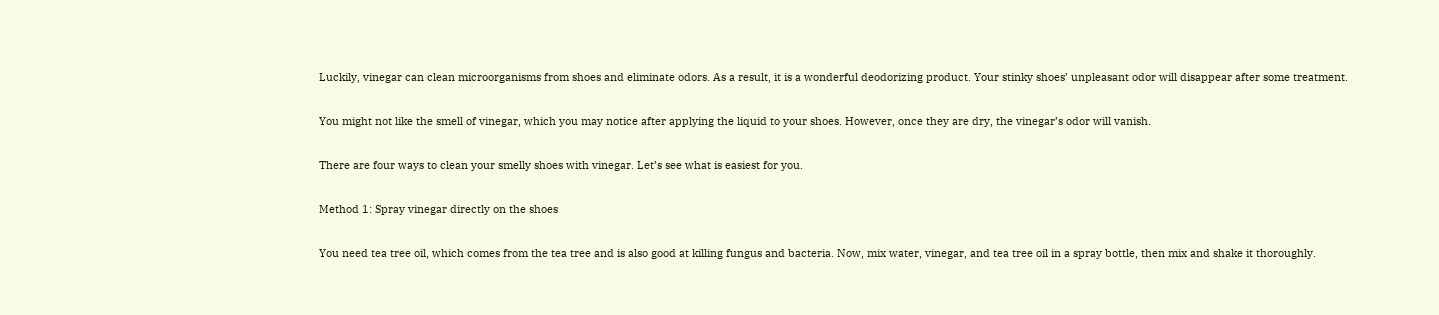Luckily, vinegar can clean microorganisms from shoes and eliminate odors. As a result, it is a wonderful deodorizing product. Your stinky shoes’ unpleasant odor will disappear after some treatment.

You might not like the smell of vinegar, which you may notice after applying the liquid to your shoes. However, once they are dry, the vinegar’s odor will vanish.

There are four ways to clean your smelly shoes with vinegar. Let’s see what is easiest for you.

Method 1: Spray vinegar directly on the shoes

You need tea tree oil, which comes from the tea tree and is also good at killing fungus and bacteria. Now, mix water, vinegar, and tea tree oil in a spray bottle, then mix and shake it thoroughly.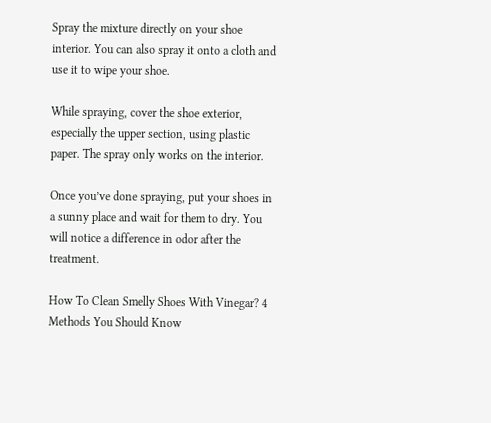Spray the mixture directly on your shoe interior. You can also spray it onto a cloth and use it to wipe your shoe.

While spraying, cover the shoe exterior, especially the upper section, using plastic paper. The spray only works on the interior.

Once you’ve done spraying, put your shoes in a sunny place and wait for them to dry. You will notice a difference in odor after the treatment.

How To Clean Smelly Shoes With Vinegar? 4 Methods You Should Know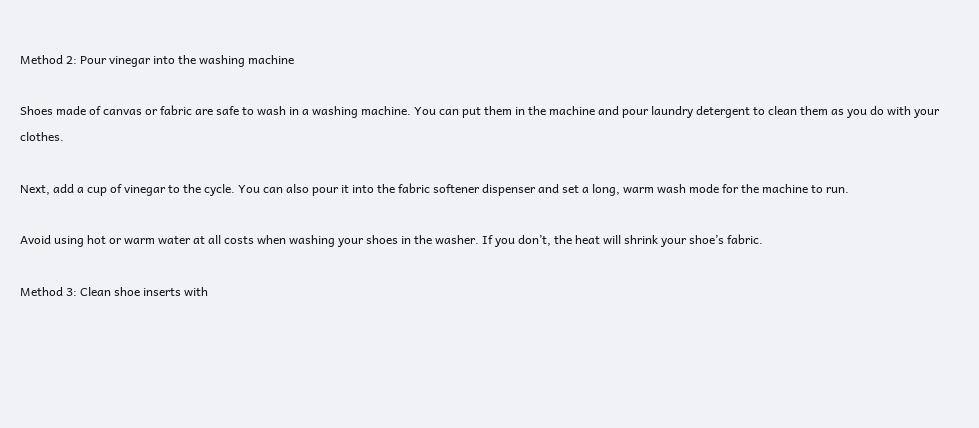Method 2: Pour vinegar into the washing machine

Shoes made of canvas or fabric are safe to wash in a washing machine. You can put them in the machine and pour laundry detergent to clean them as you do with your clothes.

Next, add a cup of vinegar to the cycle. You can also pour it into the fabric softener dispenser and set a long, warm wash mode for the machine to run.

Avoid using hot or warm water at all costs when washing your shoes in the washer. If you don’t, the heat will shrink your shoe’s fabric.

Method 3: Clean shoe inserts with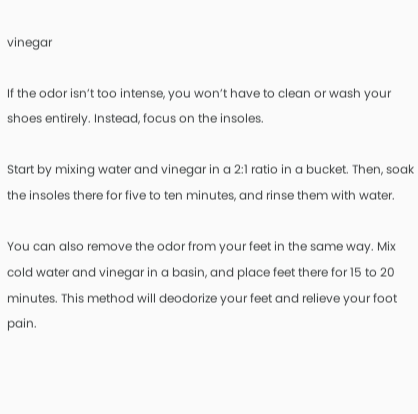vinegar

If the odor isn’t too intense, you won’t have to clean or wash your shoes entirely. Instead, focus on the insoles.

Start by mixing water and vinegar in a 2:1 ratio in a bucket. Then, soak the insoles there for five to ten minutes, and rinse them with water.

You can also remove the odor from your feet in the same way. Mix cold water and vinegar in a basin, and place feet there for 15 to 20 minutes. This method will deodorize your feet and relieve your foot pain.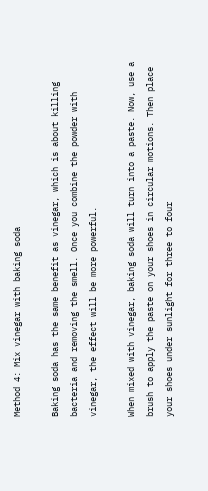Method 4: Mix vinegar with baking soda

Baking soda has the same benefit as vinegar, which is about killing bacteria and removing the smell. Once you combine the powder with vinegar, the effect will be more powerful.

When mixed with vinegar, baking soda will turn into a paste. Now, use a brush to apply the paste on your shoes in circular motions. Then place your shoes under sunlight for three to four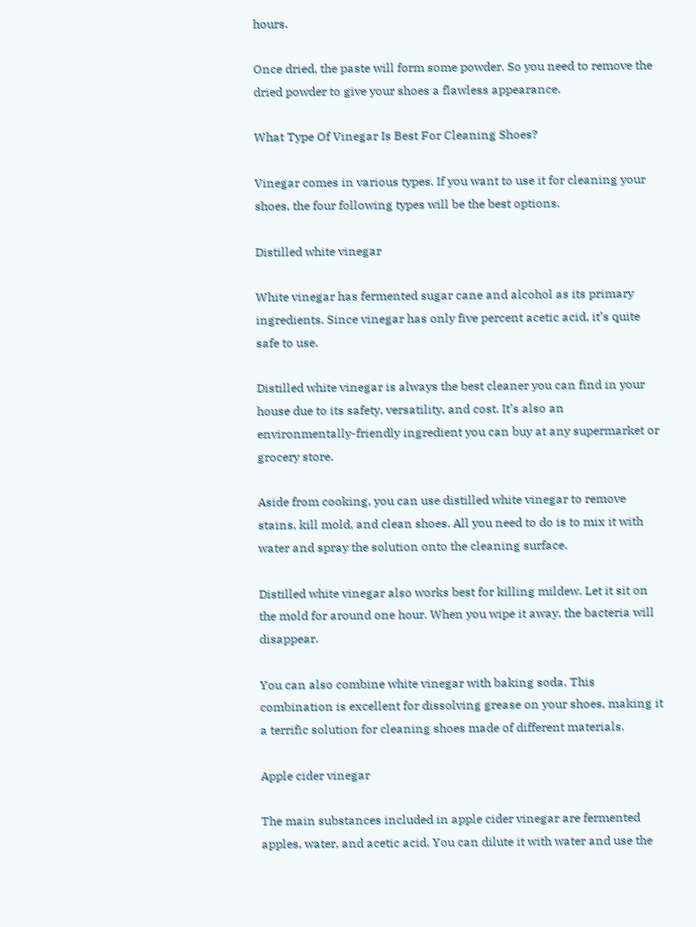hours.

Once dried, the paste will form some powder. So you need to remove the dried powder to give your shoes a flawless appearance.

What Type Of Vinegar Is Best For Cleaning Shoes?

Vinegar comes in various types. If you want to use it for cleaning your shoes, the four following types will be the best options.

Distilled white vinegar

White vinegar has fermented sugar cane and alcohol as its primary ingredients. Since vinegar has only five percent acetic acid, it’s quite safe to use.

Distilled white vinegar is always the best cleaner you can find in your house due to its safety, versatility, and cost. It’s also an environmentally-friendly ingredient you can buy at any supermarket or grocery store.

Aside from cooking, you can use distilled white vinegar to remove stains, kill mold, and clean shoes. All you need to do is to mix it with water and spray the solution onto the cleaning surface.

Distilled white vinegar also works best for killing mildew. Let it sit on the mold for around one hour. When you wipe it away, the bacteria will disappear.

You can also combine white vinegar with baking soda. This combination is excellent for dissolving grease on your shoes, making it a terrific solution for cleaning shoes made of different materials.

Apple cider vinegar

The main substances included in apple cider vinegar are fermented apples, water, and acetic acid. You can dilute it with water and use the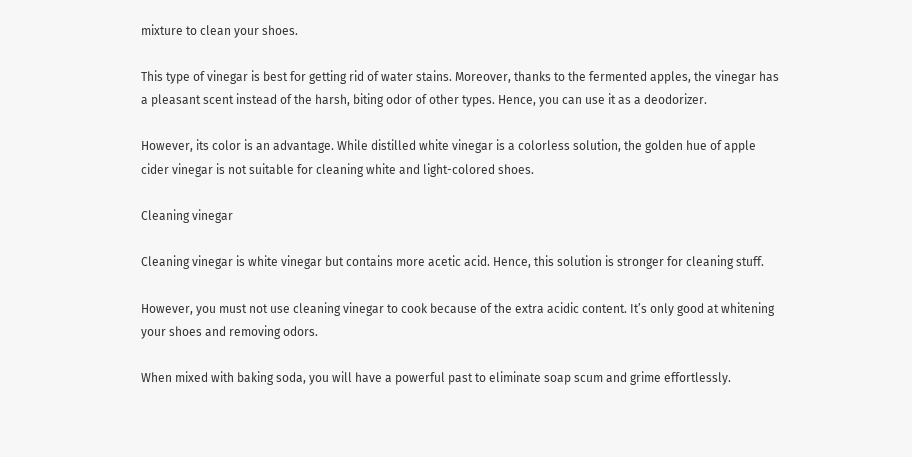mixture to clean your shoes.

This type of vinegar is best for getting rid of water stains. Moreover, thanks to the fermented apples, the vinegar has a pleasant scent instead of the harsh, biting odor of other types. Hence, you can use it as a deodorizer.

However, its color is an advantage. While distilled white vinegar is a colorless solution, the golden hue of apple cider vinegar is not suitable for cleaning white and light-colored shoes.

Cleaning vinegar

Cleaning vinegar is white vinegar but contains more acetic acid. Hence, this solution is stronger for cleaning stuff.

However, you must not use cleaning vinegar to cook because of the extra acidic content. It’s only good at whitening your shoes and removing odors.

When mixed with baking soda, you will have a powerful past to eliminate soap scum and grime effortlessly.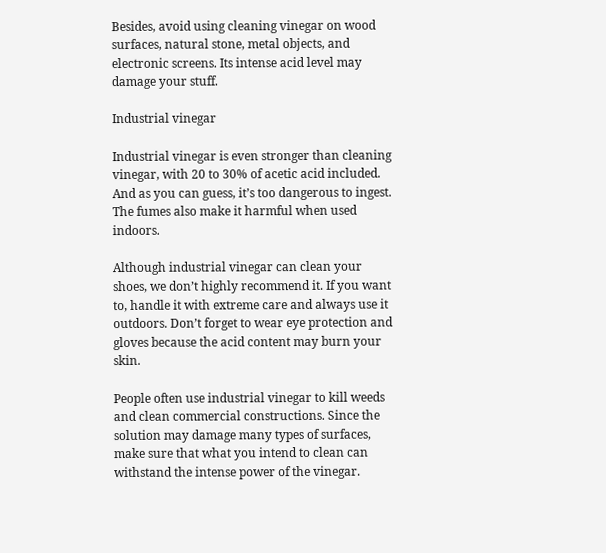Besides, avoid using cleaning vinegar on wood surfaces, natural stone, metal objects, and electronic screens. Its intense acid level may damage your stuff.

Industrial vinegar

Industrial vinegar is even stronger than cleaning vinegar, with 20 to 30% of acetic acid included. And as you can guess, it’s too dangerous to ingest. The fumes also make it harmful when used indoors.

Although industrial vinegar can clean your shoes, we don’t highly recommend it. If you want to, handle it with extreme care and always use it outdoors. Don’t forget to wear eye protection and gloves because the acid content may burn your skin.

People often use industrial vinegar to kill weeds and clean commercial constructions. Since the solution may damage many types of surfaces, make sure that what you intend to clean can withstand the intense power of the vinegar.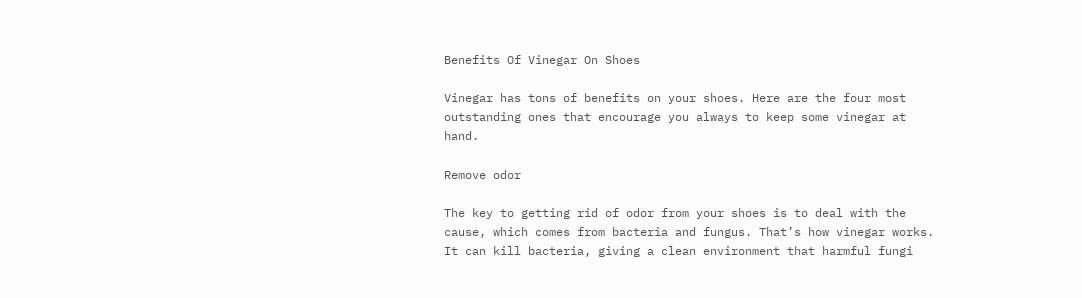Benefits Of Vinegar On Shoes

Vinegar has tons of benefits on your shoes. Here are the four most outstanding ones that encourage you always to keep some vinegar at hand.

Remove odor

The key to getting rid of odor from your shoes is to deal with the cause, which comes from bacteria and fungus. That’s how vinegar works. It can kill bacteria, giving a clean environment that harmful fungi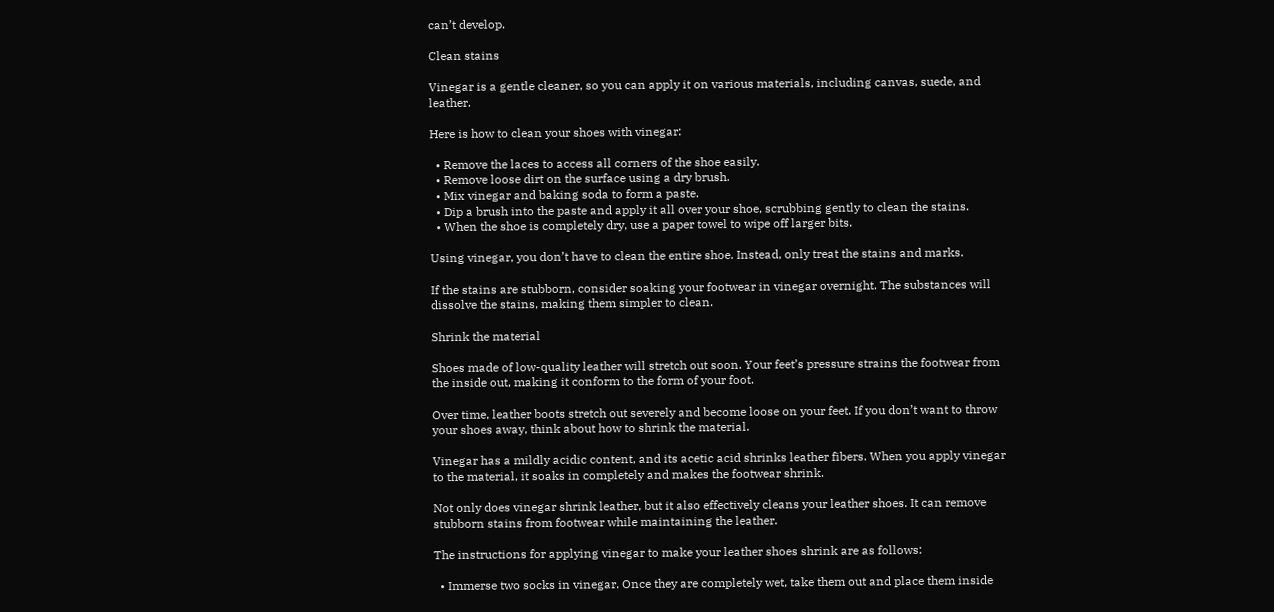can’t develop.

Clean stains

Vinegar is a gentle cleaner, so you can apply it on various materials, including canvas, suede, and leather.

Here is how to clean your shoes with vinegar:

  • Remove the laces to access all corners of the shoe easily.
  • Remove loose dirt on the surface using a dry brush.
  • Mix vinegar and baking soda to form a paste.
  • Dip a brush into the paste and apply it all over your shoe, scrubbing gently to clean the stains.
  • When the shoe is completely dry, use a paper towel to wipe off larger bits.

Using vinegar, you don’t have to clean the entire shoe. Instead, only treat the stains and marks.

If the stains are stubborn, consider soaking your footwear in vinegar overnight. The substances will dissolve the stains, making them simpler to clean.

Shrink the material

Shoes made of low-quality leather will stretch out soon. Your feet’s pressure strains the footwear from the inside out, making it conform to the form of your foot.

Over time, leather boots stretch out severely and become loose on your feet. If you don’t want to throw your shoes away, think about how to shrink the material.

Vinegar has a mildly acidic content, and its acetic acid shrinks leather fibers. When you apply vinegar to the material, it soaks in completely and makes the footwear shrink.

Not only does vinegar shrink leather, but it also effectively cleans your leather shoes. It can remove stubborn stains from footwear while maintaining the leather.

The instructions for applying vinegar to make your leather shoes shrink are as follows:

  • Immerse two socks in vinegar. Once they are completely wet, take them out and place them inside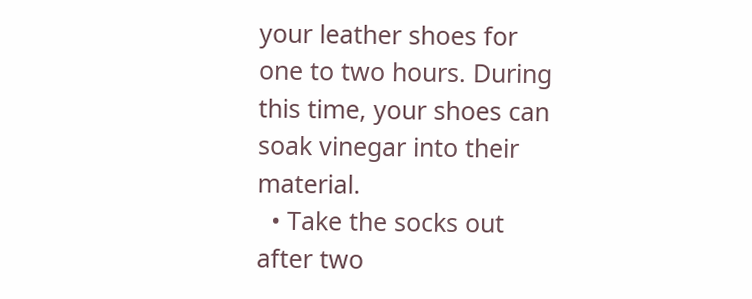your leather shoes for one to two hours. During this time, your shoes can soak vinegar into their material.
  • Take the socks out after two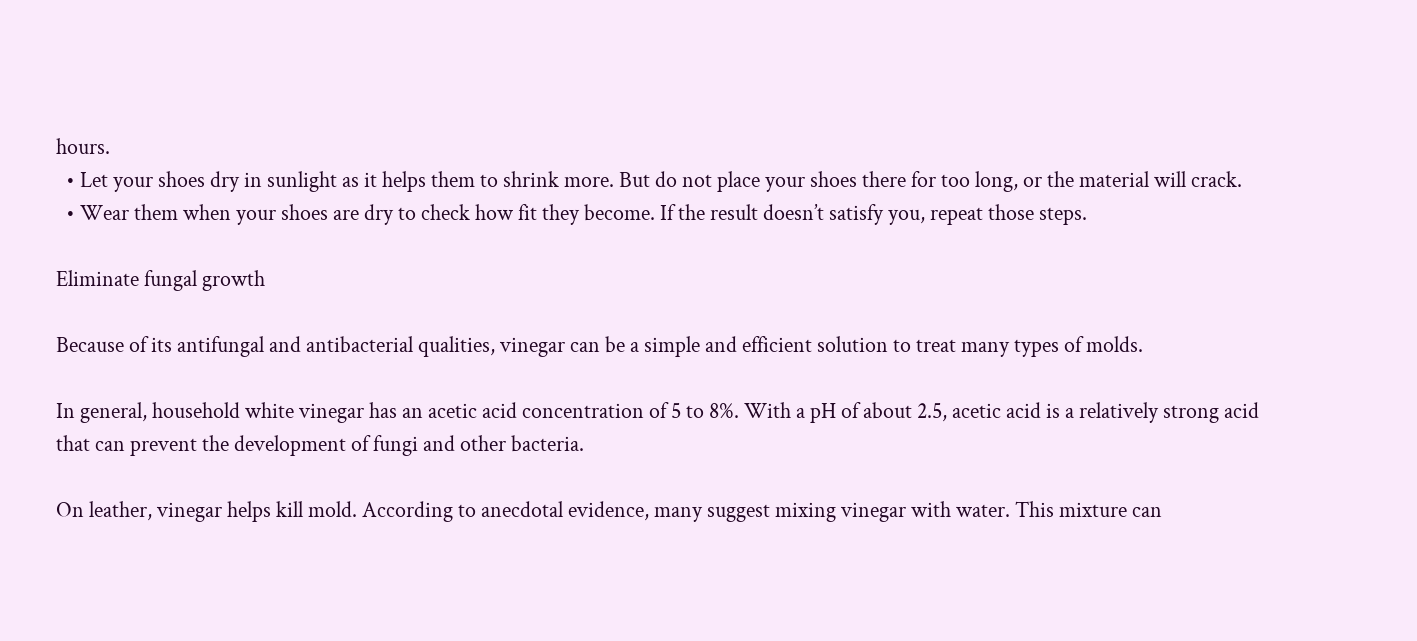hours.
  • Let your shoes dry in sunlight as it helps them to shrink more. But do not place your shoes there for too long, or the material will crack.
  • Wear them when your shoes are dry to check how fit they become. If the result doesn’t satisfy you, repeat those steps.

Eliminate fungal growth

Because of its antifungal and antibacterial qualities, vinegar can be a simple and efficient solution to treat many types of molds.

In general, household white vinegar has an acetic acid concentration of 5 to 8%. With a pH of about 2.5, acetic acid is a relatively strong acid that can prevent the development of fungi and other bacteria.

On leather, vinegar helps kill mold. According to anecdotal evidence, many suggest mixing vinegar with water. This mixture can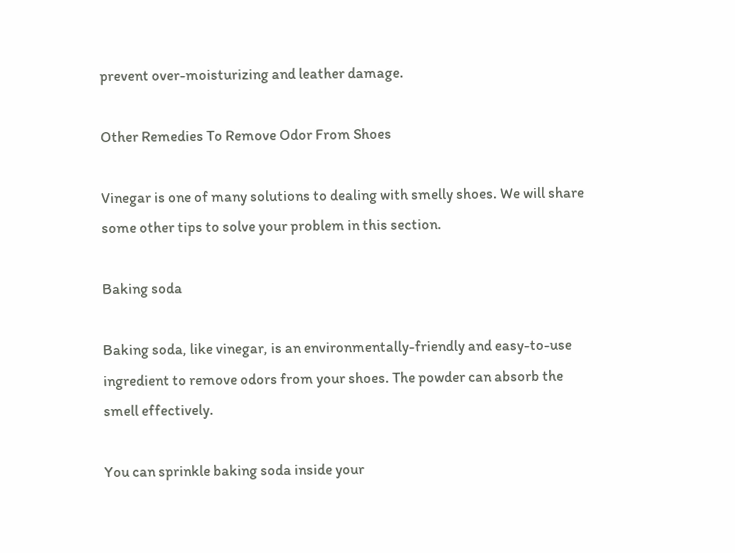prevent over-moisturizing and leather damage.

Other Remedies To Remove Odor From Shoes

Vinegar is one of many solutions to dealing with smelly shoes. We will share some other tips to solve your problem in this section.

Baking soda

Baking soda, like vinegar, is an environmentally-friendly and easy-to-use ingredient to remove odors from your shoes. The powder can absorb the smell effectively.

You can sprinkle baking soda inside your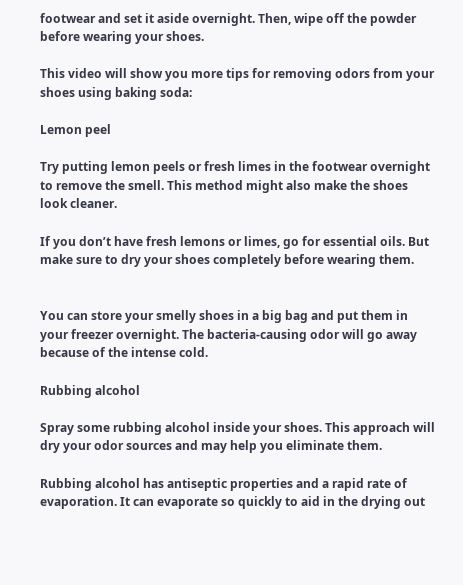footwear and set it aside overnight. Then, wipe off the powder before wearing your shoes.

This video will show you more tips for removing odors from your shoes using baking soda:

Lemon peel

Try putting lemon peels or fresh limes in the footwear overnight to remove the smell. This method might also make the shoes look cleaner.

If you don’t have fresh lemons or limes, go for essential oils. But make sure to dry your shoes completely before wearing them.


You can store your smelly shoes in a big bag and put them in your freezer overnight. The bacteria-causing odor will go away because of the intense cold.

Rubbing alcohol

Spray some rubbing alcohol inside your shoes. This approach will dry your odor sources and may help you eliminate them.

Rubbing alcohol has antiseptic properties and a rapid rate of evaporation. It can evaporate so quickly to aid in the drying out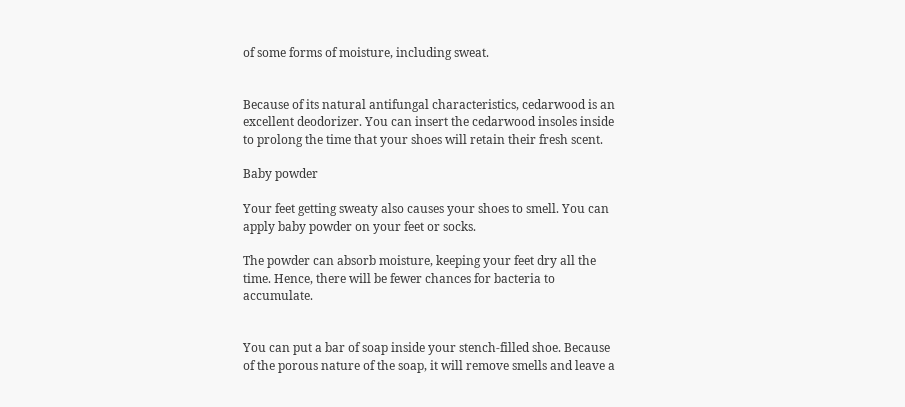of some forms of moisture, including sweat.


Because of its natural antifungal characteristics, cedarwood is an excellent deodorizer. You can insert the cedarwood insoles inside to prolong the time that your shoes will retain their fresh scent.

Baby powder

Your feet getting sweaty also causes your shoes to smell. You can apply baby powder on your feet or socks.

The powder can absorb moisture, keeping your feet dry all the time. Hence, there will be fewer chances for bacteria to accumulate.


You can put a bar of soap inside your stench-filled shoe. Because of the porous nature of the soap, it will remove smells and leave a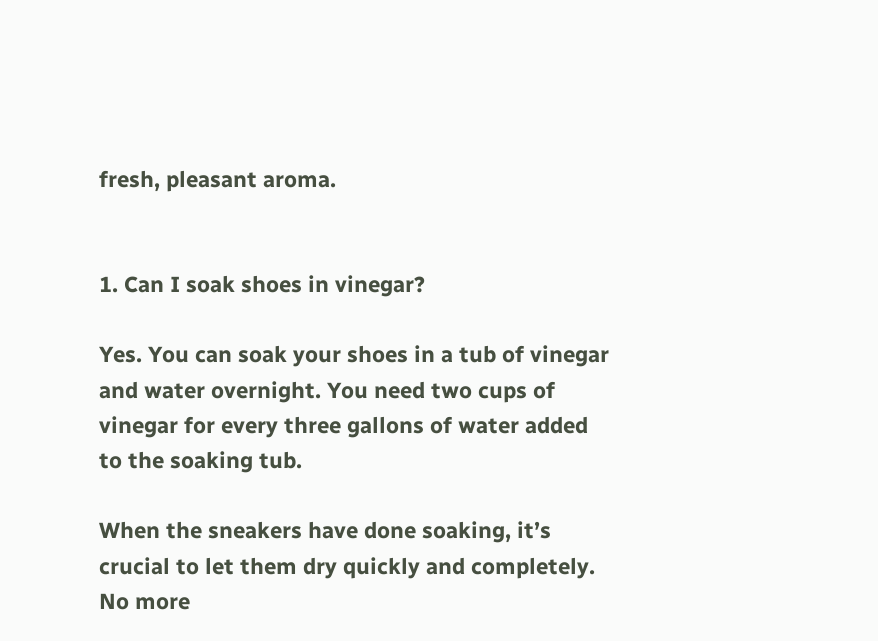fresh, pleasant aroma.


1. Can I soak shoes in vinegar?

Yes. You can soak your shoes in a tub of vinegar and water overnight. You need two cups of vinegar for every three gallons of water added to the soaking tub.

When the sneakers have done soaking, it’s crucial to let them dry quickly and completely. No more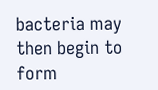bacteria may then begin to form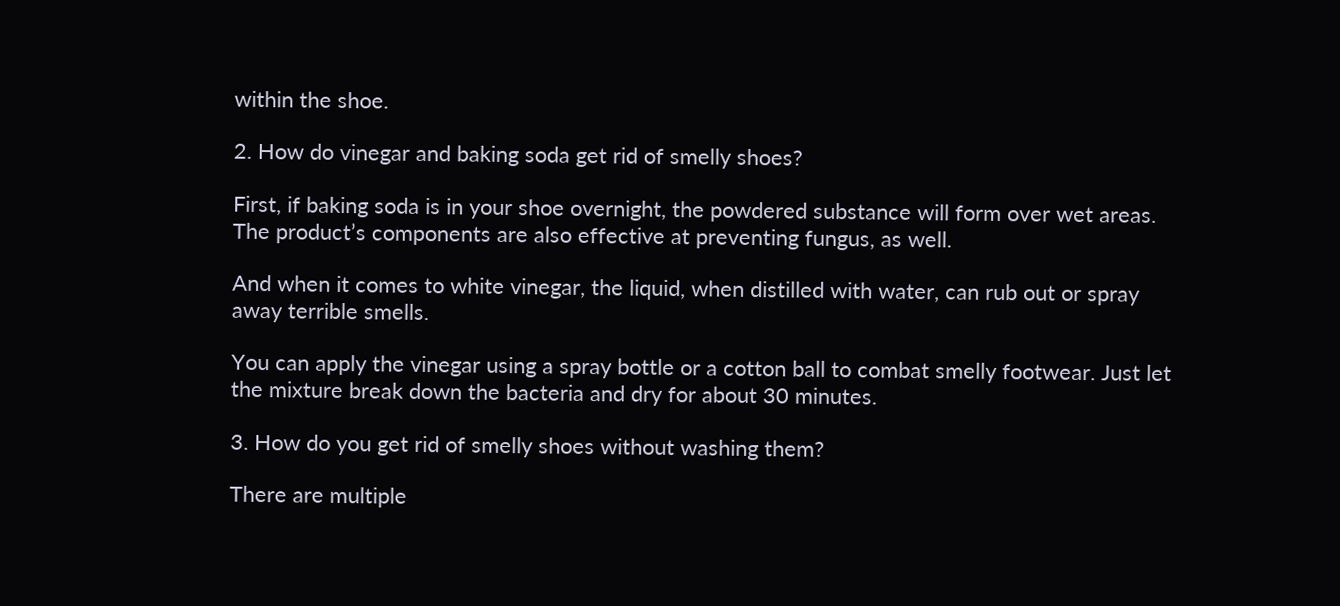within the shoe.

2. How do vinegar and baking soda get rid of smelly shoes?

First, if baking soda is in your shoe overnight, the powdered substance will form over wet areas. The product’s components are also effective at preventing fungus, as well.

And when it comes to white vinegar, the liquid, when distilled with water, can rub out or spray away terrible smells.

You can apply the vinegar using a spray bottle or a cotton ball to combat smelly footwear. Just let the mixture break down the bacteria and dry for about 30 minutes.

3. How do you get rid of smelly shoes without washing them?

There are multiple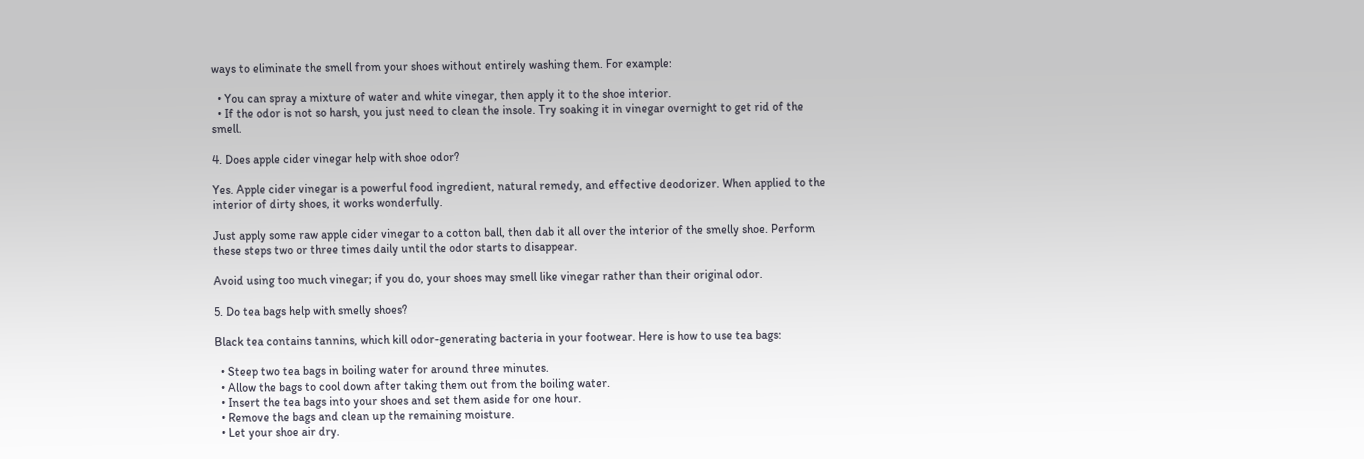ways to eliminate the smell from your shoes without entirely washing them. For example:

  • You can spray a mixture of water and white vinegar, then apply it to the shoe interior.
  • If the odor is not so harsh, you just need to clean the insole. Try soaking it in vinegar overnight to get rid of the smell.

4. Does apple cider vinegar help with shoe odor?

Yes. Apple cider vinegar is a powerful food ingredient, natural remedy, and effective deodorizer. When applied to the interior of dirty shoes, it works wonderfully.

Just apply some raw apple cider vinegar to a cotton ball, then dab it all over the interior of the smelly shoe. Perform these steps two or three times daily until the odor starts to disappear.

Avoid using too much vinegar; if you do, your shoes may smell like vinegar rather than their original odor.

5. Do tea bags help with smelly shoes?

Black tea contains tannins, which kill odor-generating bacteria in your footwear. Here is how to use tea bags:

  • Steep two tea bags in boiling water for around three minutes.
  • Allow the bags to cool down after taking them out from the boiling water.
  • Insert the tea bags into your shoes and set them aside for one hour.
  • Remove the bags and clean up the remaining moisture.
  • Let your shoe air dry.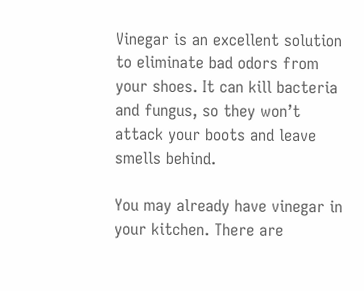Vinegar is an excellent solution to eliminate bad odors from your shoes. It can kill bacteria and fungus, so they won’t attack your boots and leave smells behind.

You may already have vinegar in your kitchen. There are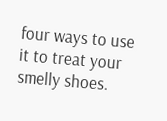four ways to use it to treat your smelly shoes.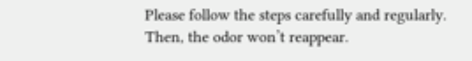Please follow the steps carefully and regularly. Then, the odor won’t reappear.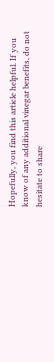Hopefully, you find this article helpful. If you know of any additional vinegar benefits, do not hesitate to share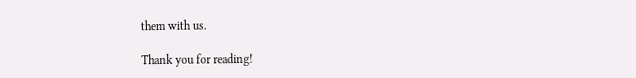them with us.

Thank you for reading!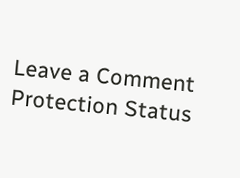Leave a Comment Protection Status